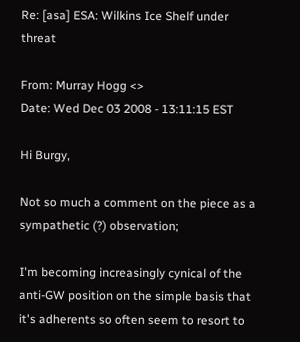Re: [asa] ESA: Wilkins Ice Shelf under threat

From: Murray Hogg <>
Date: Wed Dec 03 2008 - 13:11:15 EST

Hi Burgy,

Not so much a comment on the piece as a sympathetic (?) observation;

I'm becoming increasingly cynical of the anti-GW position on the simple basis that it's adherents so often seem to resort to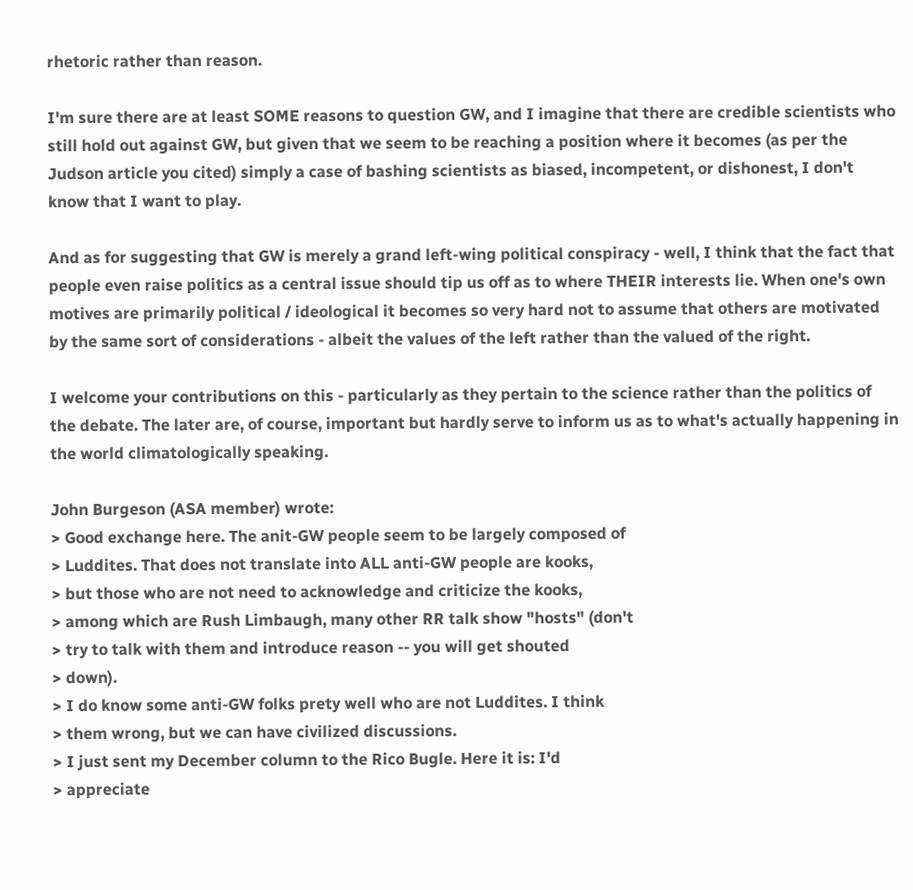rhetoric rather than reason.

I'm sure there are at least SOME reasons to question GW, and I imagine that there are credible scientists who still hold out against GW, but given that we seem to be reaching a position where it becomes (as per the Judson article you cited) simply a case of bashing scientists as biased, incompetent, or dishonest, I don't know that I want to play.

And as for suggesting that GW is merely a grand left-wing political conspiracy - well, I think that the fact that people even raise politics as a central issue should tip us off as to where THEIR interests lie. When one's own motives are primarily political / ideological it becomes so very hard not to assume that others are motivated by the same sort of considerations - albeit the values of the left rather than the valued of the right.

I welcome your contributions on this - particularly as they pertain to the science rather than the politics of the debate. The later are, of course, important but hardly serve to inform us as to what's actually happening in the world climatologically speaking.

John Burgeson (ASA member) wrote:
> Good exchange here. The anit-GW people seem to be largely composed of
> Luddites. That does not translate into ALL anti-GW people are kooks,
> but those who are not need to acknowledge and criticize the kooks,
> among which are Rush Limbaugh, many other RR talk show "hosts" (don't
> try to talk with them and introduce reason -- you will get shouted
> down).
> I do know some anti-GW folks prety well who are not Luddites. I think
> them wrong, but we can have civilized discussions.
> I just sent my December column to the Rico Bugle. Here it is: I'd
> appreciate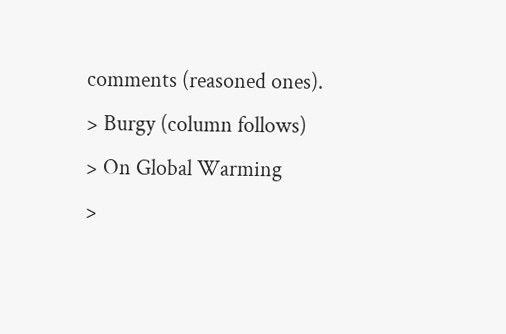comments (reasoned ones).
> Burgy (column follows)
> On Global Warming
>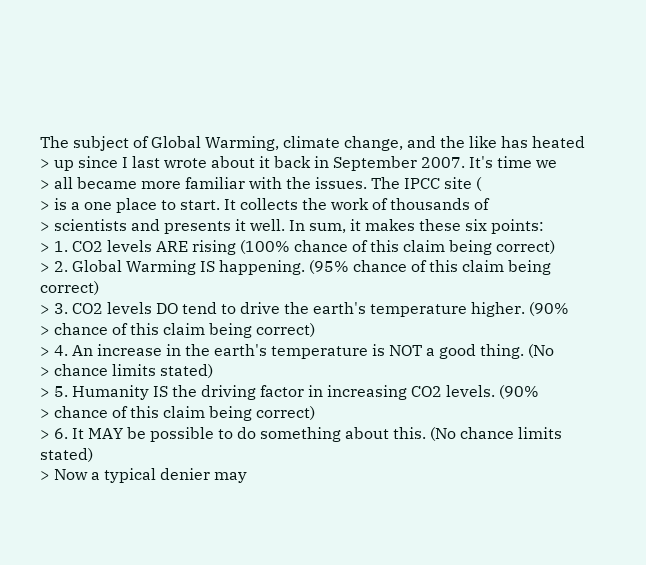The subject of Global Warming, climate change, and the like has heated
> up since I last wrote about it back in September 2007. It's time we
> all became more familiar with the issues. The IPCC site (
> is a one place to start. It collects the work of thousands of
> scientists and presents it well. In sum, it makes these six points:
> 1. CO2 levels ARE rising (100% chance of this claim being correct)
> 2. Global Warming IS happening. (95% chance of this claim being correct)
> 3. CO2 levels DO tend to drive the earth's temperature higher. (90%
> chance of this claim being correct)
> 4. An increase in the earth's temperature is NOT a good thing. (No
> chance limits stated)
> 5. Humanity IS the driving factor in increasing CO2 levels. (90%
> chance of this claim being correct)
> 6. It MAY be possible to do something about this. (No chance limits stated)
> Now a typical denier may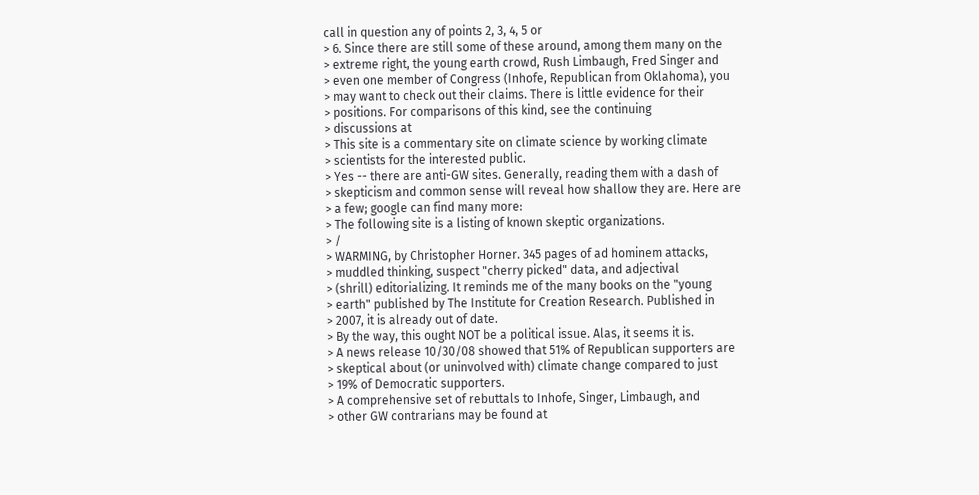call in question any of points 2, 3, 4, 5 or
> 6. Since there are still some of these around, among them many on the
> extreme right, the young earth crowd, Rush Limbaugh, Fred Singer and
> even one member of Congress (Inhofe, Republican from Oklahoma), you
> may want to check out their claims. There is little evidence for their
> positions. For comparisons of this kind, see the continuing
> discussions at
> This site is a commentary site on climate science by working climate
> scientists for the interested public.
> Yes -- there are anti-GW sites. Generally, reading them with a dash of
> skepticism and common sense will reveal how shallow they are. Here are
> a few; google can find many more:
> The following site is a listing of known skeptic organizations.
> /
> WARMING, by Christopher Horner. 345 pages of ad hominem attacks,
> muddled thinking, suspect "cherry picked" data, and adjectival
> (shrill) editorializing. It reminds me of the many books on the "young
> earth" published by The Institute for Creation Research. Published in
> 2007, it is already out of date.
> By the way, this ought NOT be a political issue. Alas, it seems it is.
> A news release 10/30/08 showed that 51% of Republican supporters are
> skeptical about (or uninvolved with) climate change compared to just
> 19% of Democratic supporters.
> A comprehensive set of rebuttals to Inhofe, Singer, Limbaugh, and
> other GW contrarians may be found at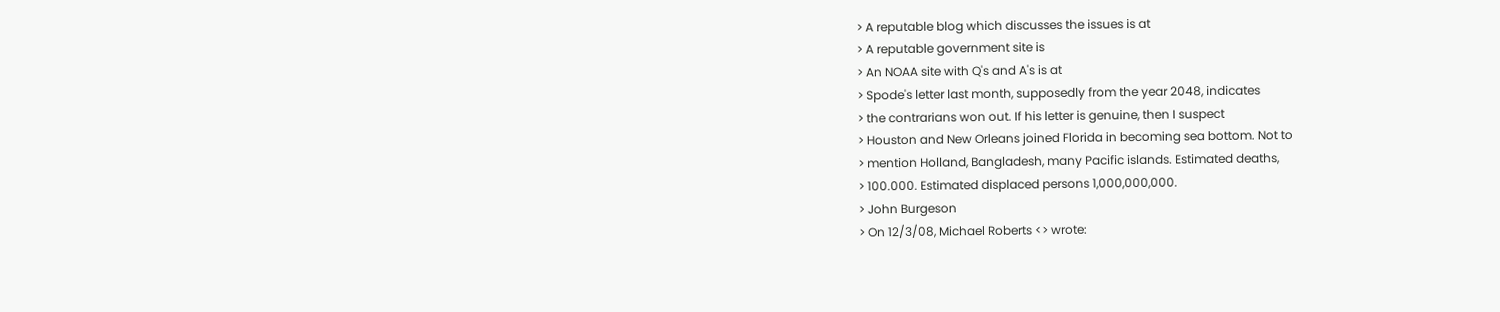> A reputable blog which discusses the issues is at
> A reputable government site is
> An NOAA site with Q's and A's is at
> Spode's letter last month, supposedly from the year 2048, indicates
> the contrarians won out. If his letter is genuine, then I suspect
> Houston and New Orleans joined Florida in becoming sea bottom. Not to
> mention Holland, Bangladesh, many Pacific islands. Estimated deaths,
> 100.000. Estimated displaced persons 1,000,000,000.
> John Burgeson
> On 12/3/08, Michael Roberts <> wrote: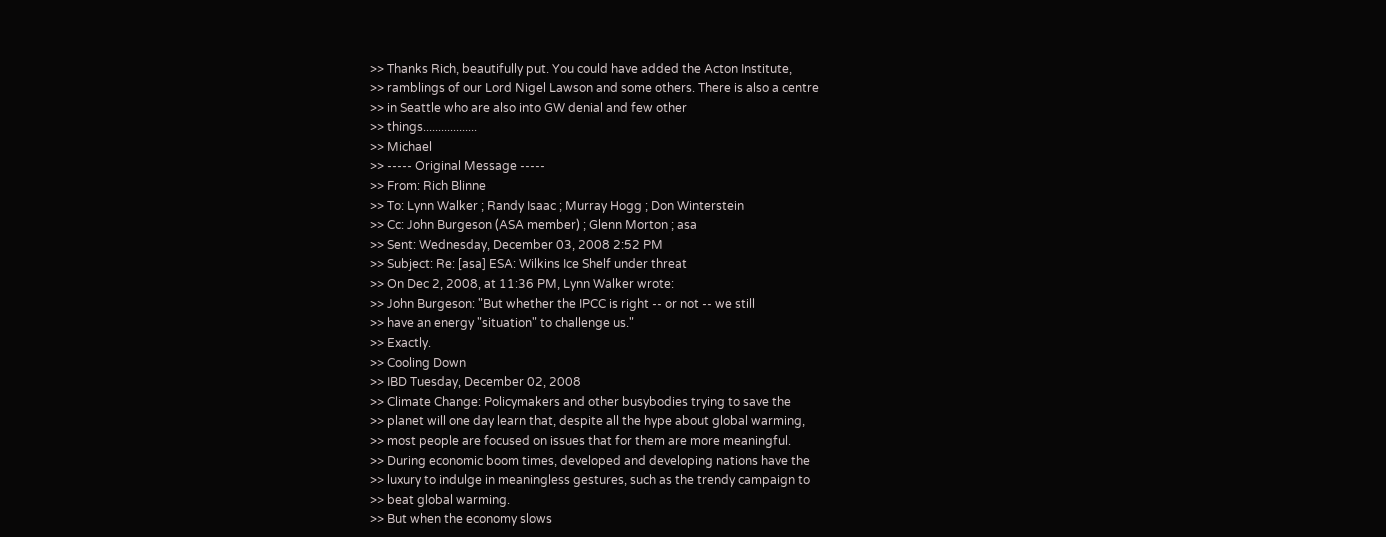>> Thanks Rich, beautifully put. You could have added the Acton Institute,
>> ramblings of our Lord Nigel Lawson and some others. There is also a centre
>> in Seattle who are also into GW denial and few other
>> things..................
>> Michael
>> ----- Original Message -----
>> From: Rich Blinne
>> To: Lynn Walker ; Randy Isaac ; Murray Hogg ; Don Winterstein
>> Cc: John Burgeson (ASA member) ; Glenn Morton ; asa
>> Sent: Wednesday, December 03, 2008 2:52 PM
>> Subject: Re: [asa] ESA: Wilkins Ice Shelf under threat
>> On Dec 2, 2008, at 11:36 PM, Lynn Walker wrote:
>> John Burgeson: "But whether the IPCC is right -- or not -- we still
>> have an energy "situation" to challenge us."
>> Exactly.
>> Cooling Down
>> IBD Tuesday, December 02, 2008
>> Climate Change: Policymakers and other busybodies trying to save the
>> planet will one day learn that, despite all the hype about global warming,
>> most people are focused on issues that for them are more meaningful.
>> During economic boom times, developed and developing nations have the
>> luxury to indulge in meaningless gestures, such as the trendy campaign to
>> beat global warming.
>> But when the economy slows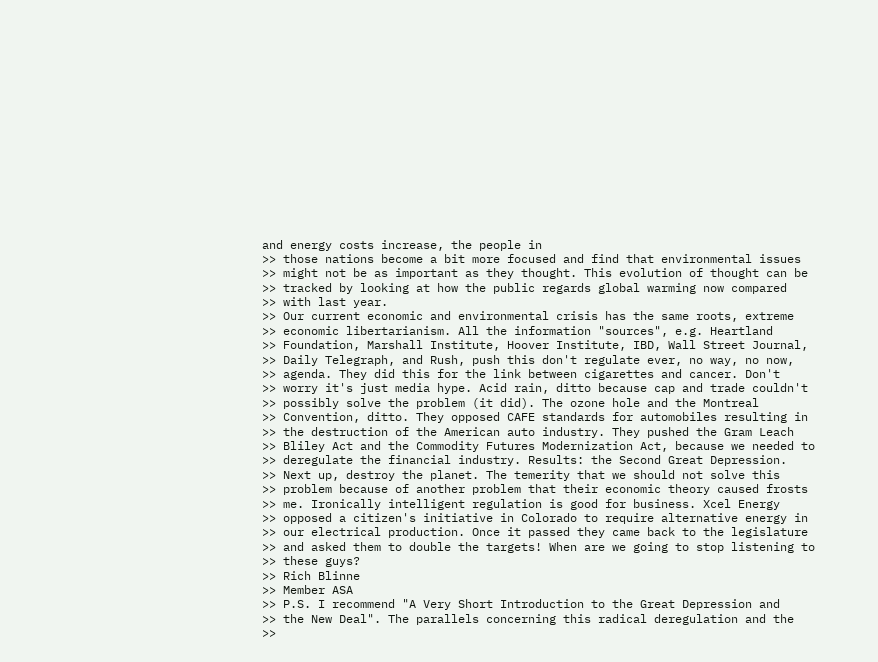and energy costs increase, the people in
>> those nations become a bit more focused and find that environmental issues
>> might not be as important as they thought. This evolution of thought can be
>> tracked by looking at how the public regards global warming now compared
>> with last year.
>> Our current economic and environmental crisis has the same roots, extreme
>> economic libertarianism. All the information "sources", e.g. Heartland
>> Foundation, Marshall Institute, Hoover Institute, IBD, Wall Street Journal,
>> Daily Telegraph, and Rush, push this don't regulate ever, no way, no now,
>> agenda. They did this for the link between cigarettes and cancer. Don't
>> worry it's just media hype. Acid rain, ditto because cap and trade couldn't
>> possibly solve the problem (it did). The ozone hole and the Montreal
>> Convention, ditto. They opposed CAFE standards for automobiles resulting in
>> the destruction of the American auto industry. They pushed the Gram Leach
>> Bliley Act and the Commodity Futures Modernization Act, because we needed to
>> deregulate the financial industry. Results: the Second Great Depression.
>> Next up, destroy the planet. The temerity that we should not solve this
>> problem because of another problem that their economic theory caused frosts
>> me. Ironically intelligent regulation is good for business. Xcel Energy
>> opposed a citizen's initiative in Colorado to require alternative energy in
>> our electrical production. Once it passed they came back to the legislature
>> and asked them to double the targets! When are we going to stop listening to
>> these guys?
>> Rich Blinne
>> Member ASA
>> P.S. I recommend "A Very Short Introduction to the Great Depression and
>> the New Deal". The parallels concerning this radical deregulation and the
>>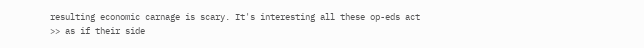resulting economic carnage is scary. It's interesting all these op-eds act
>> as if their side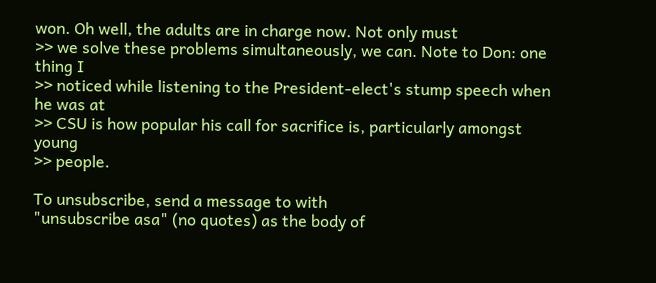won. Oh well, the adults are in charge now. Not only must
>> we solve these problems simultaneously, we can. Note to Don: one thing I
>> noticed while listening to the President-elect's stump speech when he was at
>> CSU is how popular his call for sacrifice is, particularly amongst young
>> people.

To unsubscribe, send a message to with
"unsubscribe asa" (no quotes) as the body of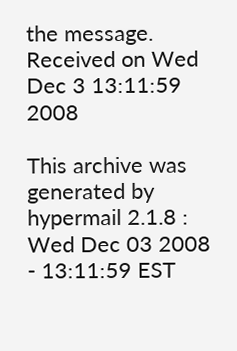the message.
Received on Wed Dec 3 13:11:59 2008

This archive was generated by hypermail 2.1.8 : Wed Dec 03 2008 - 13:11:59 EST